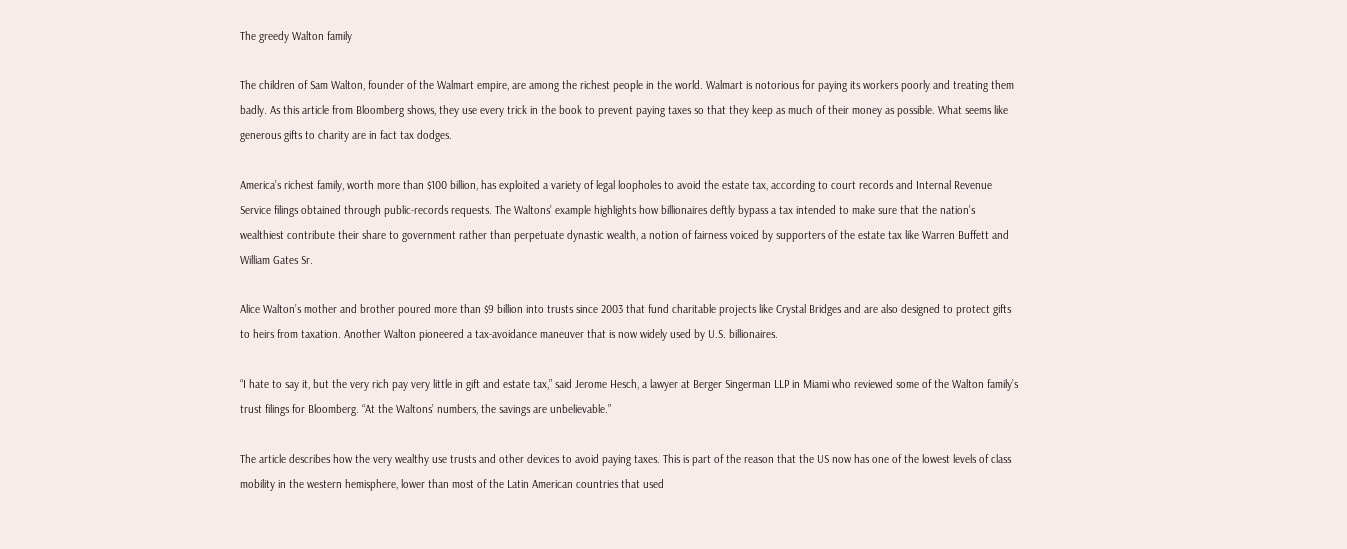The greedy Walton family

The children of Sam Walton, founder of the Walmart empire, are among the richest people in the world. Walmart is notorious for paying its workers poorly and treating them badly. As this article from Bloomberg shows, they use every trick in the book to prevent paying taxes so that they keep as much of their money as possible. What seems like generous gifts to charity are in fact tax dodges.

America’s richest family, worth more than $100 billion, has exploited a variety of legal loopholes to avoid the estate tax, according to court records and Internal Revenue Service filings obtained through public-records requests. The Waltons’ example highlights how billionaires deftly bypass a tax intended to make sure that the nation’s wealthiest contribute their share to government rather than perpetuate dynastic wealth, a notion of fairness voiced by supporters of the estate tax like Warren Buffett and William Gates Sr.

Alice Walton’s mother and brother poured more than $9 billion into trusts since 2003 that fund charitable projects like Crystal Bridges and are also designed to protect gifts to heirs from taxation. Another Walton pioneered a tax-avoidance maneuver that is now widely used by U.S. billionaires.

“I hate to say it, but the very rich pay very little in gift and estate tax,” said Jerome Hesch, a lawyer at Berger Singerman LLP in Miami who reviewed some of the Walton family’s trust filings for Bloomberg. “At the Waltons’ numbers, the savings are unbelievable.”

The article describes how the very wealthy use trusts and other devices to avoid paying taxes. This is part of the reason that the US now has one of the lowest levels of class mobility in the western hemisphere, lower than most of the Latin American countries that used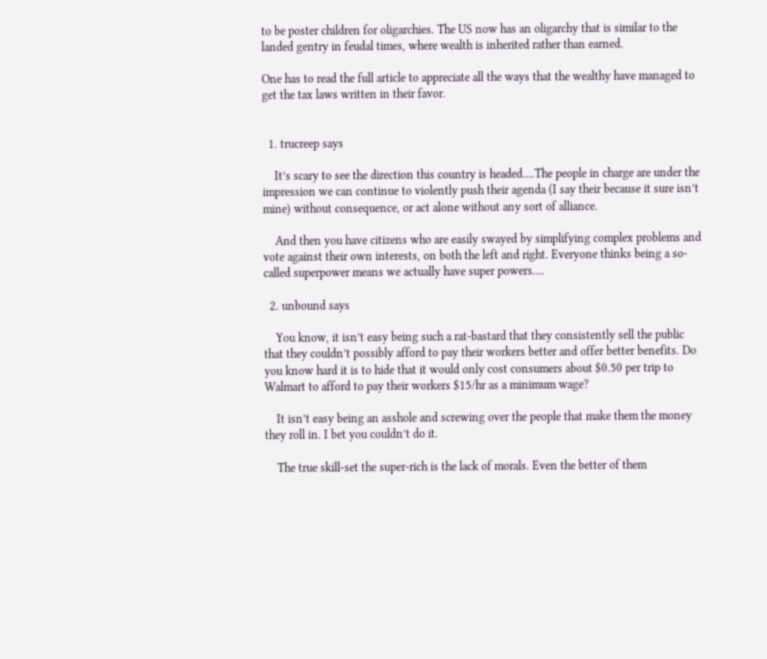to be poster children for oligarchies. The US now has an oligarchy that is similar to the landed gentry in feudal times, where wealth is inherited rather than earned.

One has to read the full article to appreciate all the ways that the wealthy have managed to get the tax laws written in their favor.


  1. trucreep says

    It’s scary to see the direction this country is headed….The people in charge are under the impression we can continue to violently push their agenda (I say their because it sure isn’t mine) without consequence, or act alone without any sort of alliance.

    And then you have citizens who are easily swayed by simplifying complex problems and vote against their own interests, on both the left and right. Everyone thinks being a so-called superpower means we actually have super powers….

  2. unbound says

    You know, it isn’t easy being such a rat-bastard that they consistently sell the public that they couldn’t possibly afford to pay their workers better and offer better benefits. Do you know hard it is to hide that it would only cost consumers about $0.50 per trip to Walmart to afford to pay their workers $15/hr as a minimum wage?

    It isn’t easy being an asshole and screwing over the people that make them the money they roll in. I bet you couldn’t do it.

    The true skill-set the super-rich is the lack of morals. Even the better of them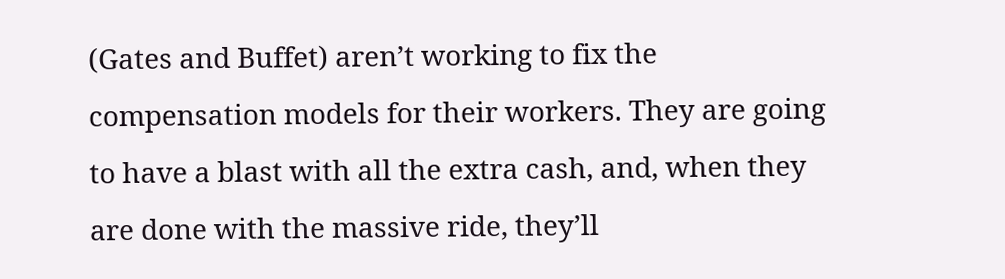(Gates and Buffet) aren’t working to fix the compensation models for their workers. They are going to have a blast with all the extra cash, and, when they are done with the massive ride, they’ll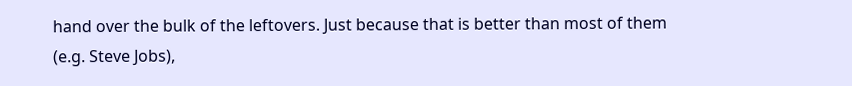hand over the bulk of the leftovers. Just because that is better than most of them (e.g. Steve Jobs),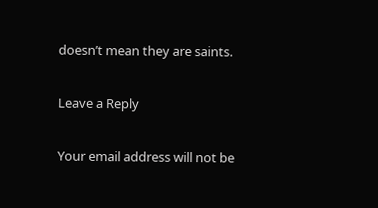doesn’t mean they are saints.

Leave a Reply

Your email address will not be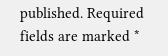published. Required fields are marked *